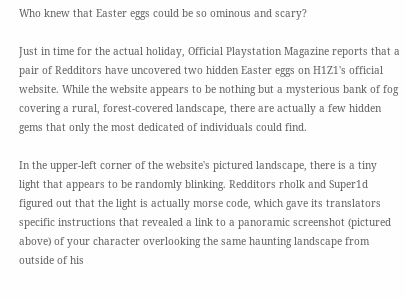Who knew that Easter eggs could be so ominous and scary?

Just in time for the actual holiday, Official Playstation Magazine reports that a pair of Redditors have uncovered two hidden Easter eggs on H1Z1's official website. While the website appears to be nothing but a mysterious bank of fog covering a rural, forest-covered landscape, there are actually a few hidden gems that only the most dedicated of individuals could find.

In the upper-left corner of the website's pictured landscape, there is a tiny light that appears to be randomly blinking. Redditors rholk and Super1d figured out that the light is actually morse code, which gave its translators specific instructions that revealed a link to a panoramic screenshot (pictured above) of your character overlooking the same haunting landscape from outside of his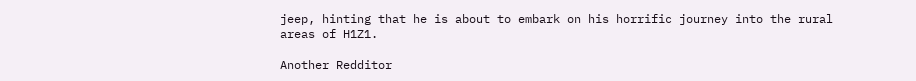jeep, hinting that he is about to embark on his horrific journey into the rural areas of H1Z1.

Another Redditor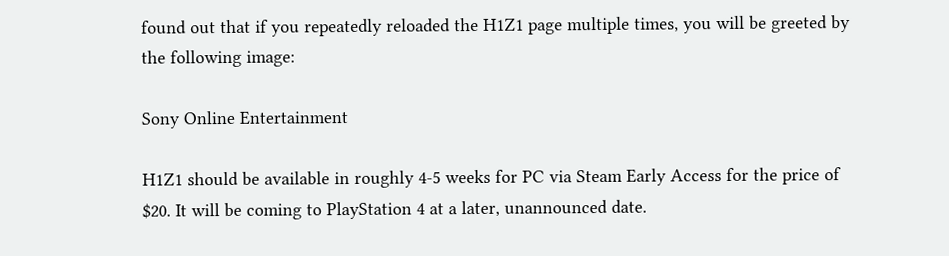found out that if you repeatedly reloaded the H1Z1 page multiple times, you will be greeted by the following image:

Sony Online Entertainment

H1Z1 should be available in roughly 4-5 weeks for PC via Steam Early Access for the price of $20. It will be coming to PlayStation 4 at a later, unannounced date.